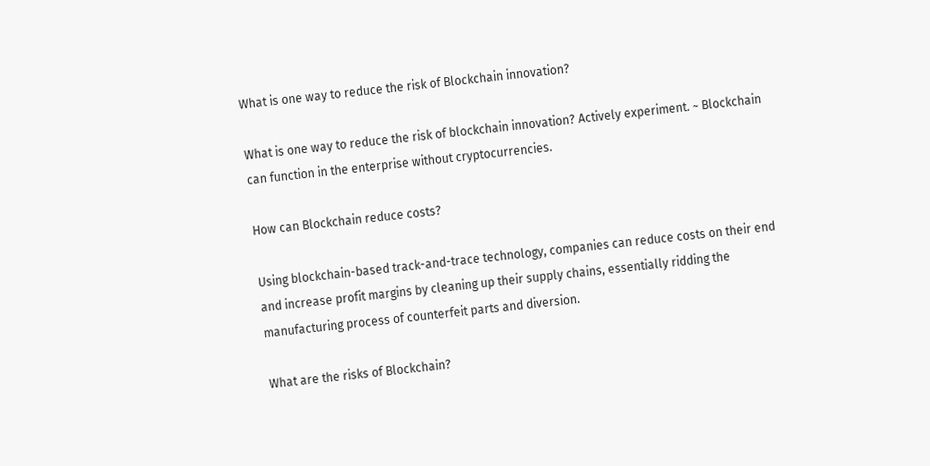What is one way to reduce the risk of Blockchain innovation?

What is one way to reduce the risk of blockchain innovation? Actively experiment. ~ Blockchain can function in the enterprise without cryptocurrencies.

How can Blockchain reduce costs?

Using blockchain-based track-and-trace technology, companies can reduce costs on their end and increase profit margins by cleaning up their supply chains, essentially ridding the manufacturing process of counterfeit parts and diversion.

What are the risks of Blockchain?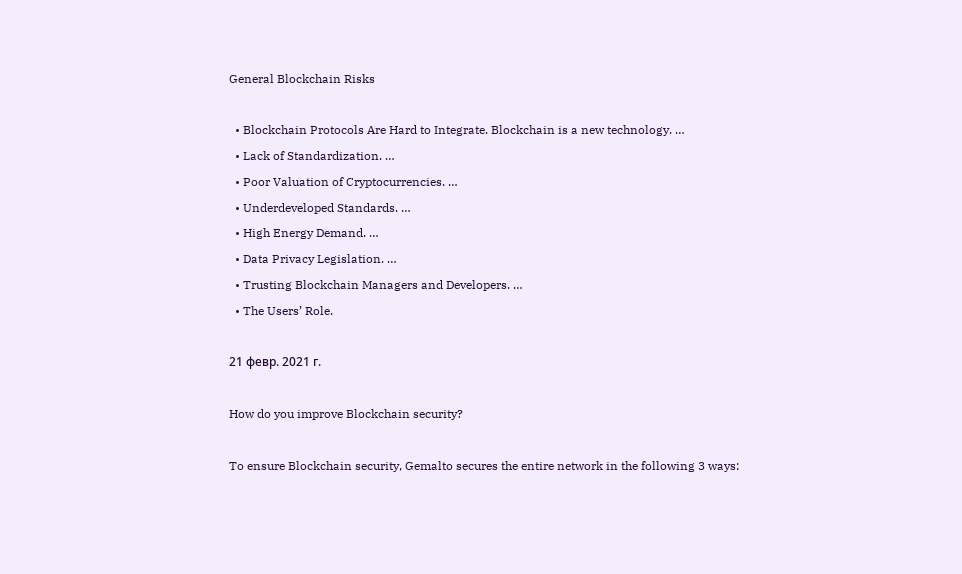General Blockchain Risks

  • Blockchain Protocols Are Hard to Integrate. Blockchain is a new technology. …
  • Lack of Standardization. …
  • Poor Valuation of Cryptocurrencies. …
  • Underdeveloped Standards. …
  • High Energy Demand. …
  • Data Privacy Legislation. …
  • Trusting Blockchain Managers and Developers. …
  • The Users’ Role.

21 февр. 2021 г.

How do you improve Blockchain security?

To ensure Blockchain security, Gemalto secures the entire network in the following 3 ways: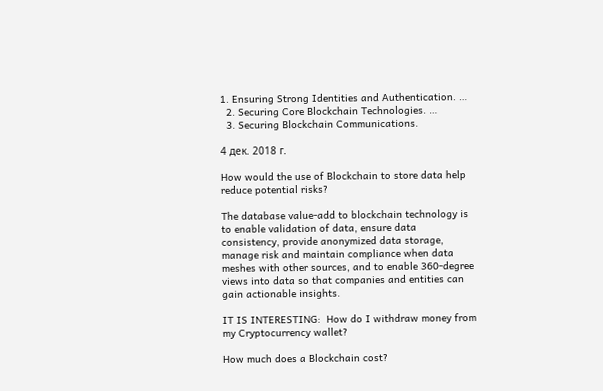1. Ensuring Strong Identities and Authentication. …
  2. Securing Core Blockchain Technologies. …
  3. Securing Blockchain Communications.

4 дек. 2018 г.

How would the use of Blockchain to store data help reduce potential risks?

The database value-add to blockchain technology is to enable validation of data, ensure data consistency, provide anonymized data storage, manage risk and maintain compliance when data meshes with other sources, and to enable 360-degree views into data so that companies and entities can gain actionable insights.

IT IS INTERESTING:  How do I withdraw money from my Cryptocurrency wallet?

How much does a Blockchain cost?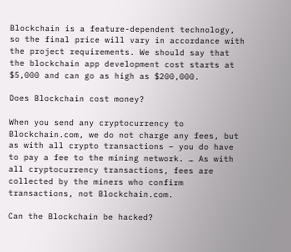Blockchain is a feature-dependent technology, so the final price will vary in accordance with the project requirements. We should say that the blockchain app development cost starts at $5,000 and can go as high as $200,000.

Does Blockchain cost money?

When you send any cryptocurrency to Blockchain.com, we do not charge any fees, but as with all crypto transactions – you do have to pay a fee to the mining network. … As with all cryptocurrency transactions, fees are collected by the miners who confirm transactions, not Blockchain.com.

Can the Blockchain be hacked?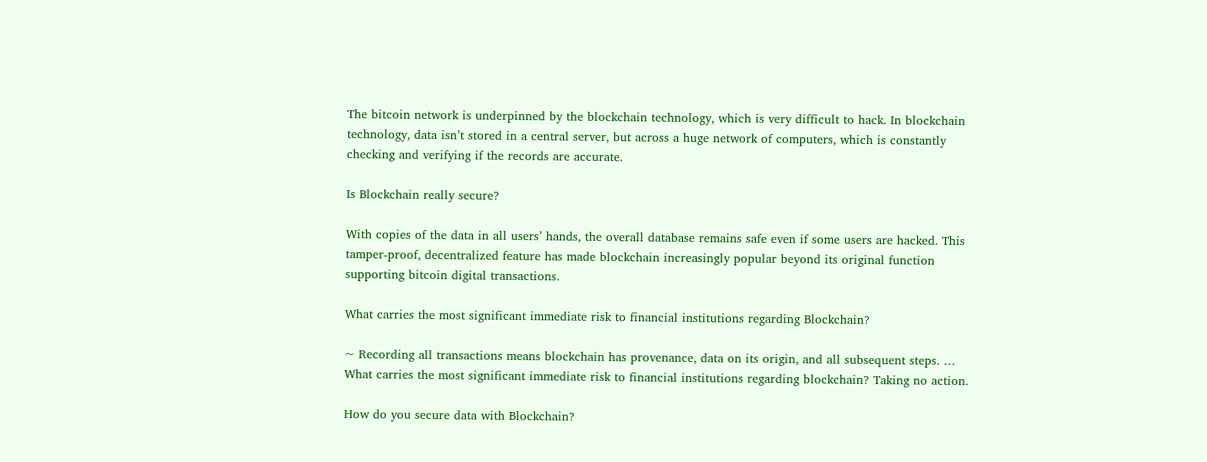The bitcoin network is underpinned by the blockchain technology, which is very difficult to hack. In blockchain technology, data isn’t stored in a central server, but across a huge network of computers, which is constantly checking and verifying if the records are accurate.

Is Blockchain really secure?

With copies of the data in all users’ hands, the overall database remains safe even if some users are hacked. This tamper-proof, decentralized feature has made blockchain increasingly popular beyond its original function supporting bitcoin digital transactions.

What carries the most significant immediate risk to financial institutions regarding Blockchain?

~ Recording all transactions means blockchain has provenance, data on its origin, and all subsequent steps. … What carries the most significant immediate risk to financial institutions regarding blockchain? Taking no action.

How do you secure data with Blockchain?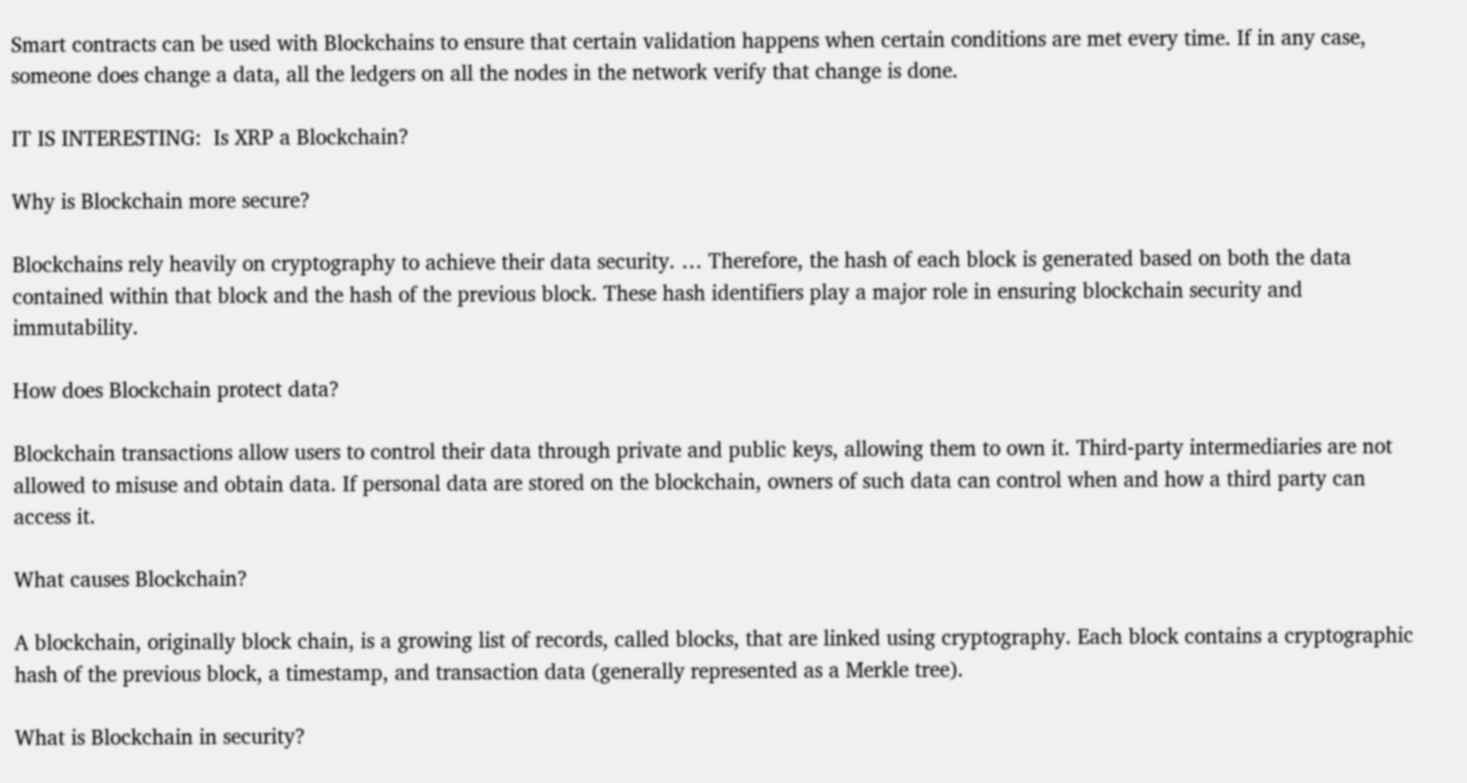Smart contracts can be used with Blockchains to ensure that certain validation happens when certain conditions are met every time. If in any case, someone does change a data, all the ledgers on all the nodes in the network verify that change is done.

IT IS INTERESTING:  Is XRP a Blockchain?

Why is Blockchain more secure?

Blockchains rely heavily on cryptography to achieve their data security. … Therefore, the hash of each block is generated based on both the data contained within that block and the hash of the previous block. These hash identifiers play a major role in ensuring blockchain security and immutability.

How does Blockchain protect data?

Blockchain transactions allow users to control their data through private and public keys, allowing them to own it. Third-party intermediaries are not allowed to misuse and obtain data. If personal data are stored on the blockchain, owners of such data can control when and how a third party can access it.

What causes Blockchain?

A blockchain, originally block chain, is a growing list of records, called blocks, that are linked using cryptography. Each block contains a cryptographic hash of the previous block, a timestamp, and transaction data (generally represented as a Merkle tree).

What is Blockchain in security?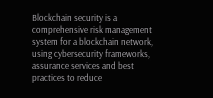Blockchain security is a comprehensive risk management system for a blockchain network, using cybersecurity frameworks, assurance services and best practices to reduce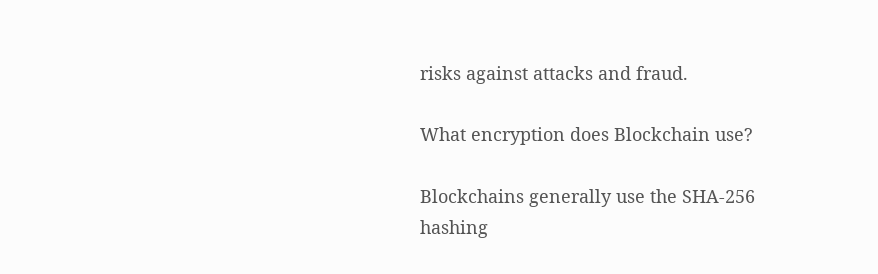risks against attacks and fraud.

What encryption does Blockchain use?

Blockchains generally use the SHA-256 hashing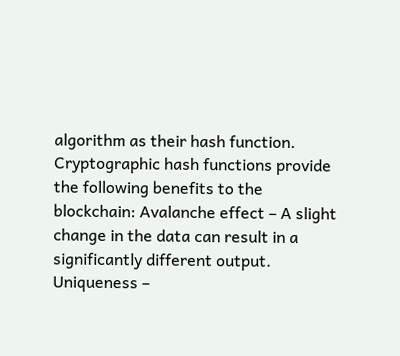algorithm as their hash function. Cryptographic hash functions provide the following benefits to the blockchain: Avalanche effect – A slight change in the data can result in a significantly different output. Uniqueness –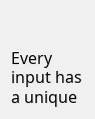Every input has a unique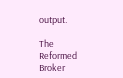output.

The Reformed Broker